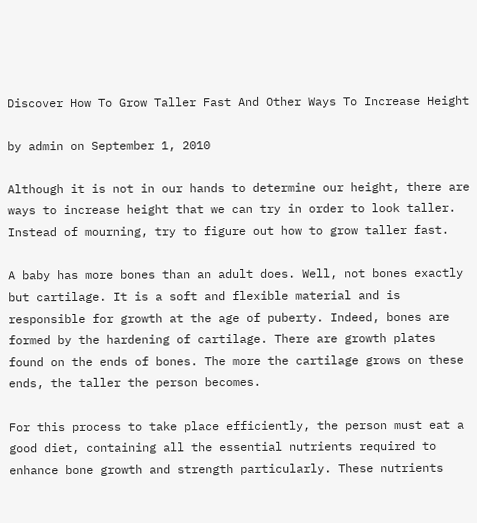Discover How To Grow Taller Fast And Other Ways To Increase Height

by admin on September 1, 2010

Although it is not in our hands to determine our height, there are ways to increase height that we can try in order to look taller. Instead of mourning, try to figure out how to grow taller fast.

A baby has more bones than an adult does. Well, not bones exactly but cartilage. It is a soft and flexible material and is responsible for growth at the age of puberty. Indeed, bones are formed by the hardening of cartilage. There are growth plates found on the ends of bones. The more the cartilage grows on these ends, the taller the person becomes.

For this process to take place efficiently, the person must eat a good diet, containing all the essential nutrients required to enhance bone growth and strength particularly. These nutrients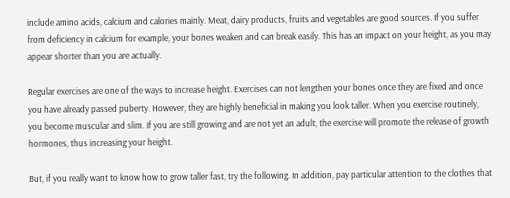include amino acids, calcium and calories mainly. Meat, dairy products, fruits and vegetables are good sources. If you suffer from deficiency in calcium for example, your bones weaken and can break easily. This has an impact on your height, as you may appear shorter than you are actually.

Regular exercises are one of the ways to increase height. Exercises can not lengthen your bones once they are fixed and once you have already passed puberty. However, they are highly beneficial in making you look taller. When you exercise routinely, you become muscular and slim. If you are still growing and are not yet an adult, the exercise will promote the release of growth hormones, thus increasing your height.

But, if you really want to know how to grow taller fast, try the following. In addition, pay particular attention to the clothes that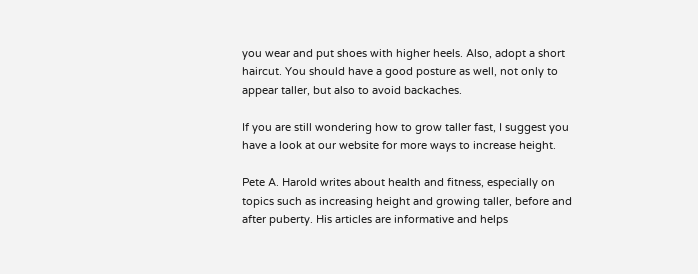you wear and put shoes with higher heels. Also, adopt a short haircut. You should have a good posture as well, not only to appear taller, but also to avoid backaches.

If you are still wondering how to grow taller fast, I suggest you have a look at our website for more ways to increase height.

Pete A. Harold writes about health and fitness, especially on topics such as increasing height and growing taller, before and after puberty. His articles are informative and helps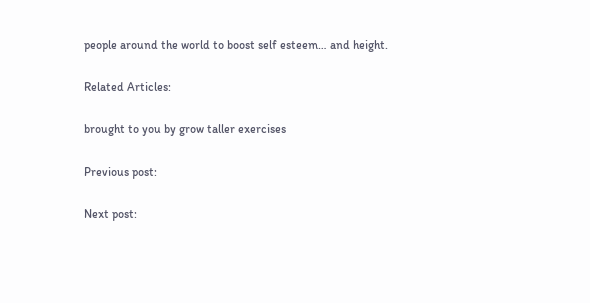people around the world to boost self esteem… and height.

Related Articles:

brought to you by grow taller exercises

Previous post:

Next post: